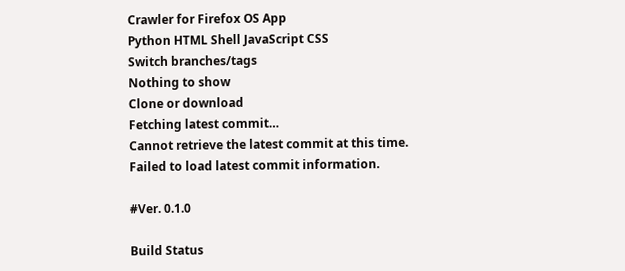Crawler for Firefox OS App
Python HTML Shell JavaScript CSS
Switch branches/tags
Nothing to show
Clone or download
Fetching latest commit…
Cannot retrieve the latest commit at this time.
Failed to load latest commit information.

#Ver. 0.1.0

Build Status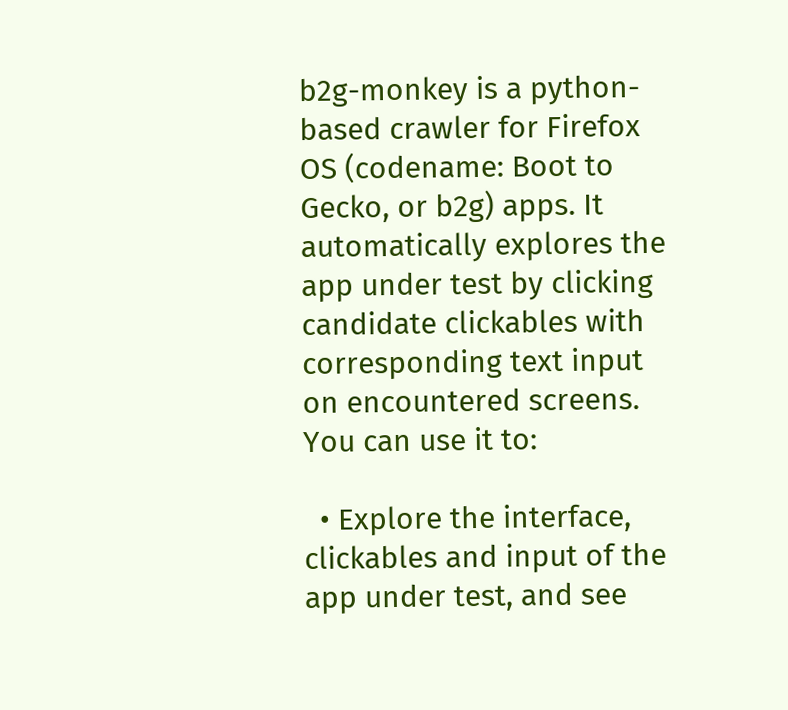b2g-monkey is a python-based crawler for Firefox OS (codename: Boot to Gecko, or b2g) apps. It automatically explores the app under test by clicking candidate clickables with corresponding text input on encountered screens. You can use it to:

  • Explore the interface, clickables and input of the app under test, and see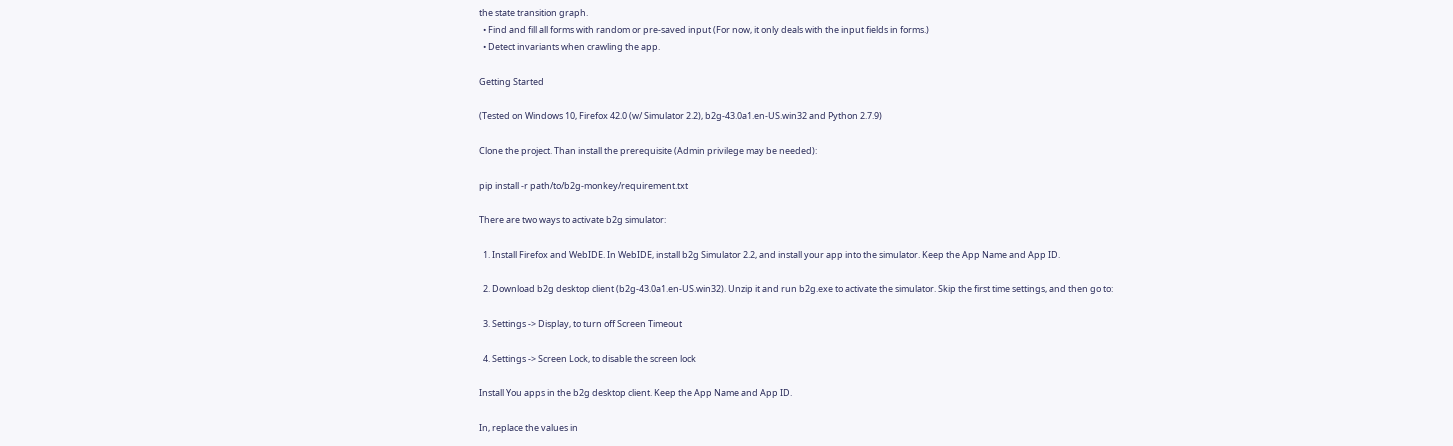the state transition graph.
  • Find and fill all forms with random or pre-saved input (For now, it only deals with the input fields in forms.)
  • Detect invariants when crawling the app.

Getting Started

(Tested on Windows 10, Firefox 42.0 (w/ Simulator 2.2), b2g-43.0a1.en-US.win32 and Python 2.7.9)

Clone the project. Than install the prerequisite (Admin privilege may be needed):

pip install -r path/to/b2g-monkey/requirement.txt

There are two ways to activate b2g simulator:

  1. Install Firefox and WebIDE. In WebIDE, install b2g Simulator 2.2, and install your app into the simulator. Keep the App Name and App ID.

  2. Download b2g desktop client (b2g-43.0a1.en-US.win32). Unzip it and run b2g.exe to activate the simulator. Skip the first time settings, and then go to:

  3. Settings -> Display, to turn off Screen Timeout

  4. Settings -> Screen Lock, to disable the screen lock

Install You apps in the b2g desktop client. Keep the App Name and App ID.

In, replace the values in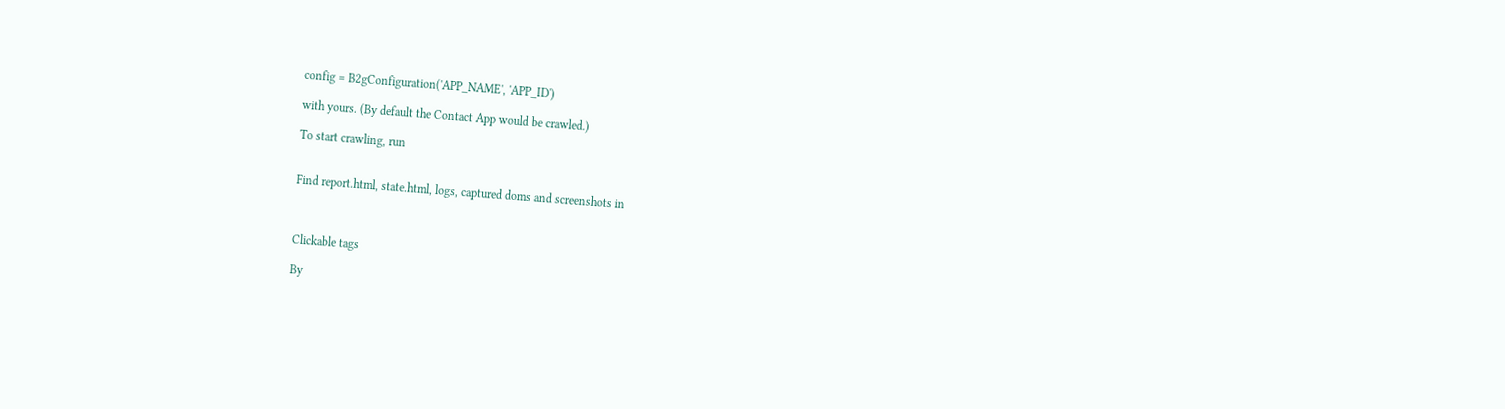config = B2gConfiguration('APP_NAME', 'APP_ID')

with yours. (By default the Contact App would be crawled.)

To start crawling, run


Find report.html, state.html, logs, captured doms and screenshots in



Clickable tags

By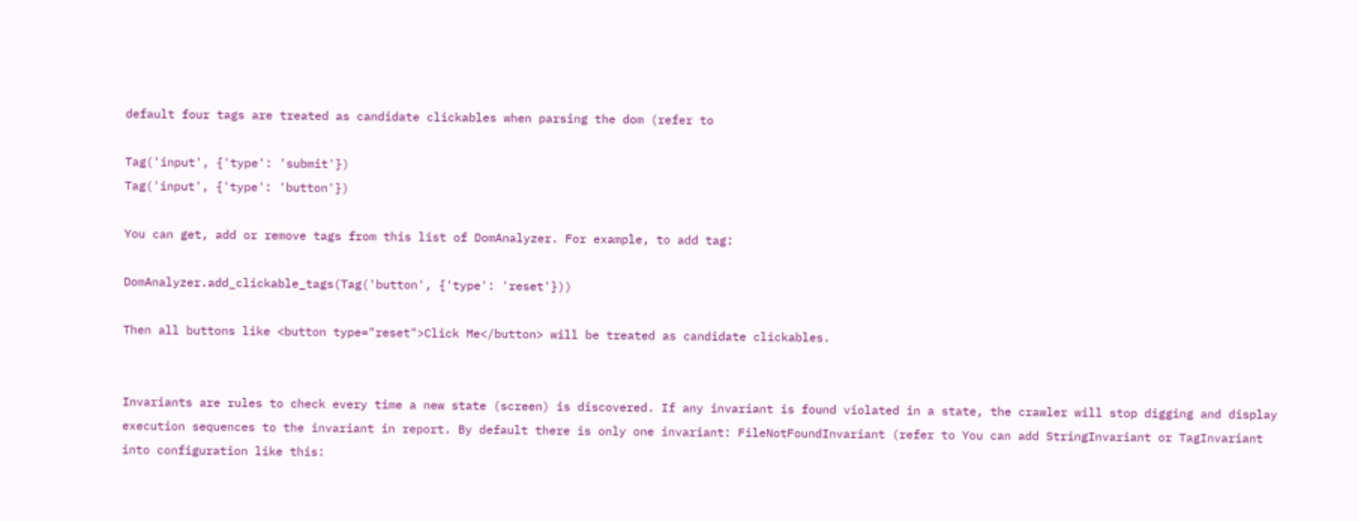default four tags are treated as candidate clickables when parsing the dom (refer to

Tag('input', {'type': 'submit'})
Tag('input', {'type': 'button'})

You can get, add or remove tags from this list of DomAnalyzer. For example, to add tag:

DomAnalyzer.add_clickable_tags(Tag('button', {'type': 'reset'}))

Then all buttons like <button type="reset">Click Me</button> will be treated as candidate clickables.


Invariants are rules to check every time a new state (screen) is discovered. If any invariant is found violated in a state, the crawler will stop digging and display execution sequences to the invariant in report. By default there is only one invariant: FileNotFoundInvariant (refer to You can add StringInvariant or TagInvariant into configuration like this: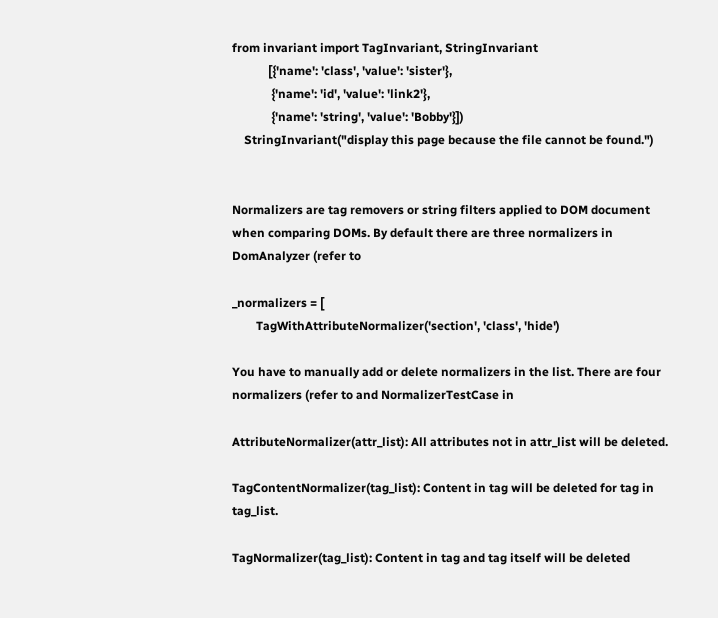from invariant import TagInvariant, StringInvariant
            [{'name': 'class', 'value': 'sister'},
             {'name': 'id', 'value': 'link2'},
             {'name': 'string', 'value': 'Bobby'}])
    StringInvariant("display this page because the file cannot be found.")


Normalizers are tag removers or string filters applied to DOM document when comparing DOMs. By default there are three normalizers in DomAnalyzer (refer to

_normalizers = [
        TagWithAttributeNormalizer('section', 'class', 'hide')

You have to manually add or delete normalizers in the list. There are four normalizers (refer to and NormalizerTestCase in

AttributeNormalizer(attr_list): All attributes not in attr_list will be deleted.

TagContentNormalizer(tag_list): Content in tag will be deleted for tag in tag_list.

TagNormalizer(tag_list): Content in tag and tag itself will be deleted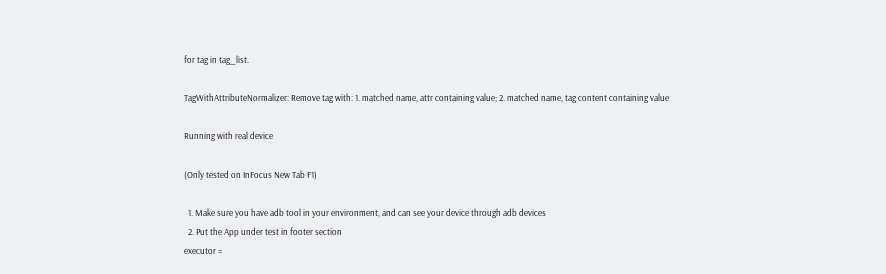for tag in tag_list.

TagWithAttributeNormalizer: Remove tag with: 1. matched name, attr containing value; 2. matched name, tag content containing value

Running with real device

(Only tested on InFocus New Tab F1)

  1. Make sure you have adb tool in your environment, and can see your device through adb devices
  2. Put the App under test in footer section
executor =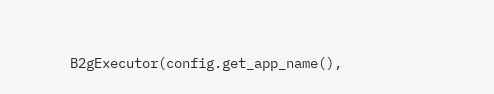B2gExecutor(config.get_app_name(),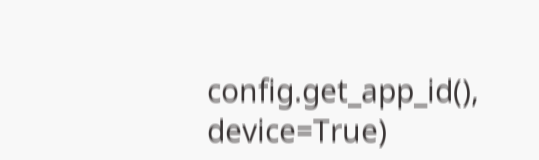config.get_app_id(), device=True)